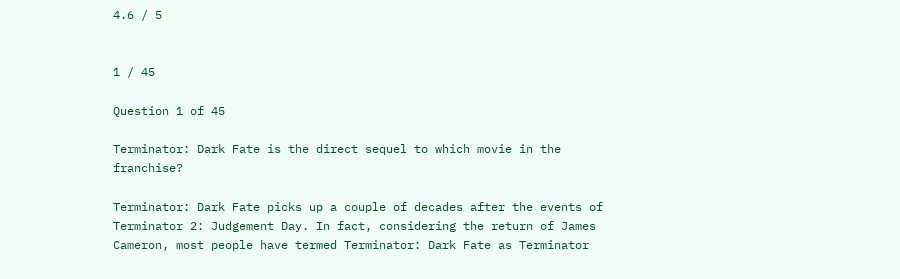4.6 / 5


1 / 45

Question 1 of 45

Terminator: Dark Fate is the direct sequel to which movie in the franchise?

Terminator: Dark Fate picks up a couple of decades after the events of Terminator 2: Judgement Day. In fact, considering the return of James Cameron, most people have termed Terminator: Dark Fate as Terminator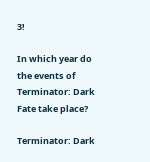3!

In which year do the events of Terminator: Dark Fate take place?

Terminator: Dark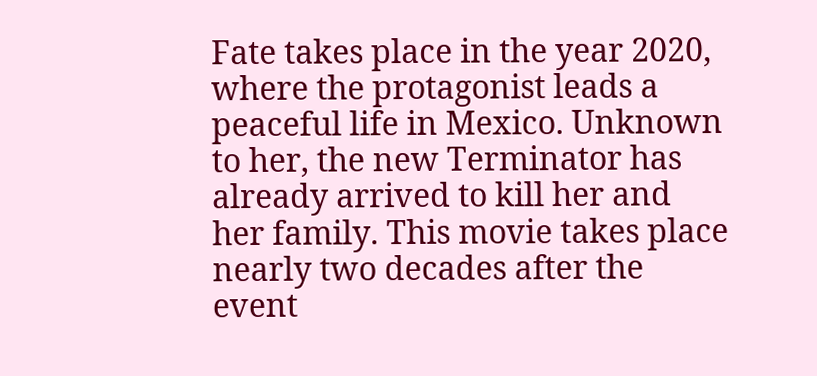Fate takes place in the year 2020, where the protagonist leads a peaceful life in Mexico. Unknown to her, the new Terminator has already arrived to kill her and her family. This movie takes place nearly two decades after the event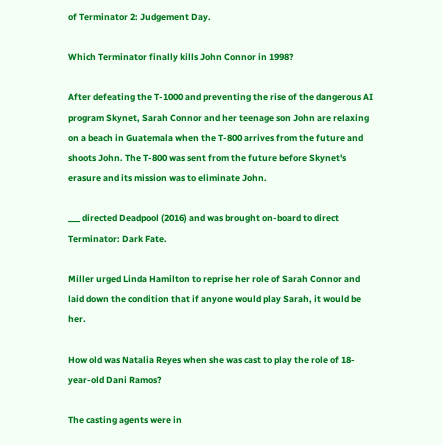of Terminator 2: Judgement Day.

Which Terminator finally kills John Connor in 1998?

After defeating the T-1000 and preventing the rise of the dangerous AI program Skynet, Sarah Connor and her teenage son John are relaxing on a beach in Guatemala when the T-800 arrives from the future and shoots John. The T-800 was sent from the future before Skynet's erasure and its mission was to eliminate John.

___ directed Deadpool (2016) and was brought on-board to direct Terminator: Dark Fate.

Miller urged Linda Hamilton to reprise her role of Sarah Connor and laid down the condition that if anyone would play Sarah, it would be her.

How old was Natalia Reyes when she was cast to play the role of 18-year-old Dani Ramos?

The casting agents were in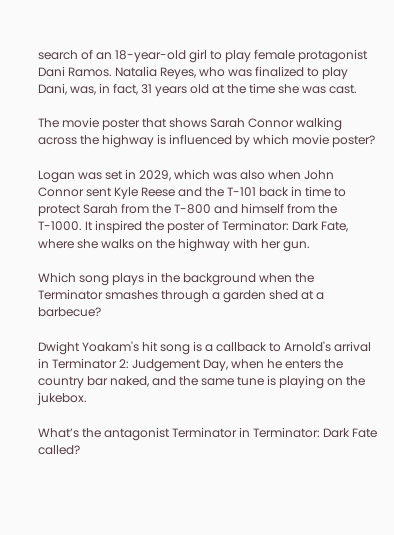search of an 18-year-old girl to play female protagonist Dani Ramos. Natalia Reyes, who was finalized to play Dani, was, in fact, 31 years old at the time she was cast.

The movie poster that shows Sarah Connor walking across the highway is influenced by which movie poster?

Logan was set in 2029, which was also when John Connor sent Kyle Reese and the T-101 back in time to protect Sarah from the T-800 and himself from the T-1000. It inspired the poster of Terminator: Dark Fate, where she walks on the highway with her gun.

Which song plays in the background when the Terminator smashes through a garden shed at a barbecue?

Dwight Yoakam's hit song is a callback to Arnold's arrival in Terminator 2: Judgement Day, when he enters the country bar naked, and the same tune is playing on the jukebox.

What’s the antagonist Terminator in Terminator: Dark Fate called?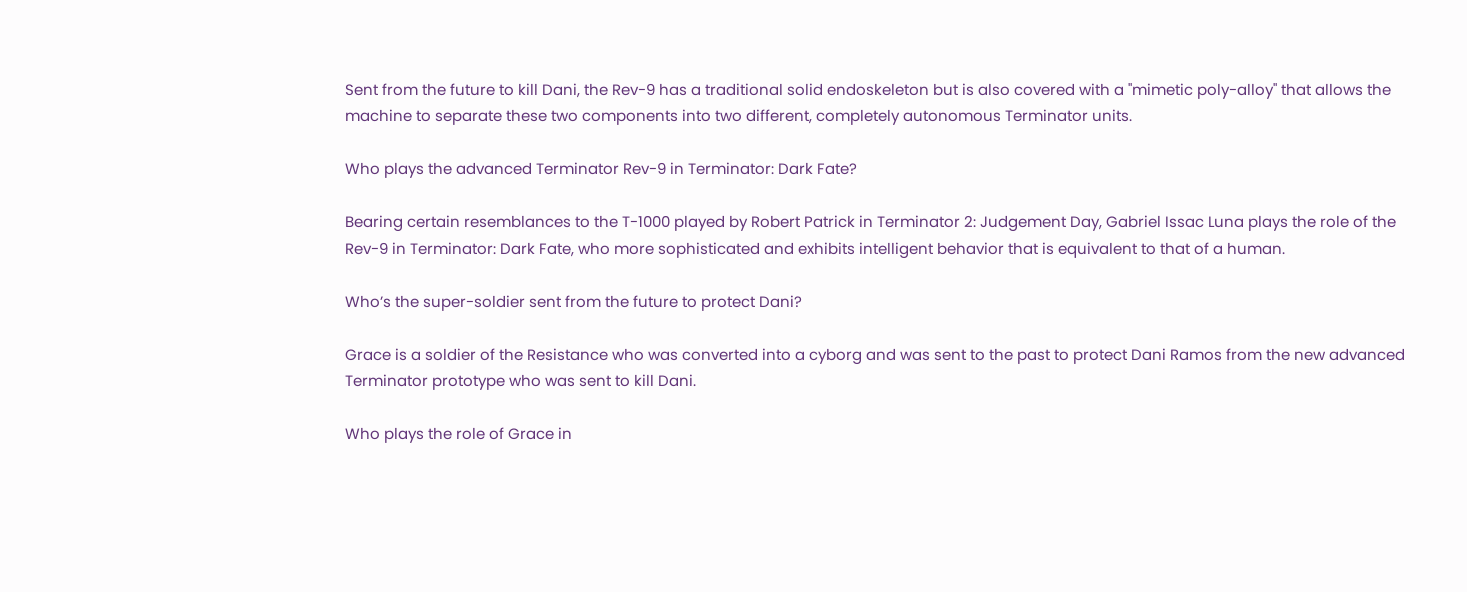Sent from the future to kill Dani, the Rev-9 has a traditional solid endoskeleton but is also covered with a "mimetic poly-alloy" that allows the machine to separate these two components into two different, completely autonomous Terminator units.

Who plays the advanced Terminator Rev-9 in Terminator: Dark Fate?

Bearing certain resemblances to the T-1000 played by Robert Patrick in Terminator 2: Judgement Day, Gabriel Issac Luna plays the role of the Rev-9 in Terminator: Dark Fate, who more sophisticated and exhibits intelligent behavior that is equivalent to that of a human.

Who’s the super-soldier sent from the future to protect Dani?

Grace is a soldier of the Resistance who was converted into a cyborg and was sent to the past to protect Dani Ramos from the new advanced Terminator prototype who was sent to kill Dani.

Who plays the role of Grace in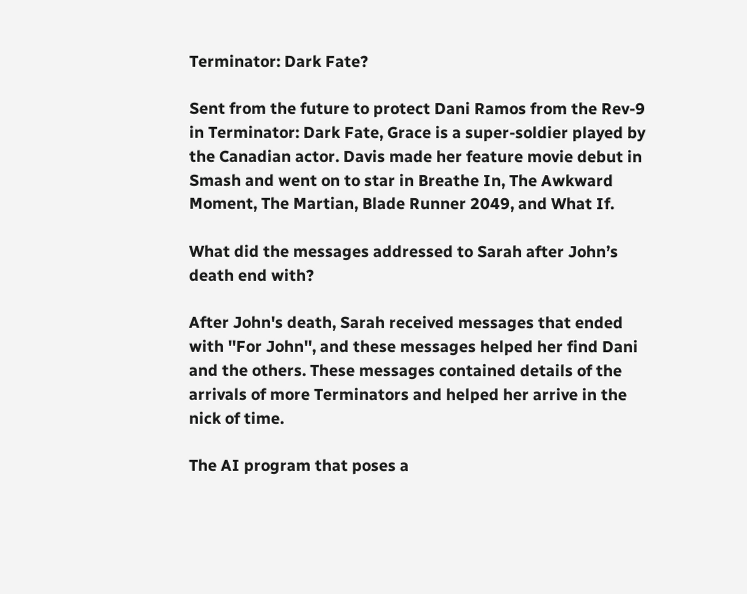Terminator: Dark Fate?

Sent from the future to protect Dani Ramos from the Rev-9 in Terminator: Dark Fate, Grace is a super-soldier played by the Canadian actor. Davis made her feature movie debut in Smash and went on to star in Breathe In, The Awkward Moment, The Martian, Blade Runner 2049, and What If.

What did the messages addressed to Sarah after John’s death end with?

After John's death, Sarah received messages that ended with ''For John'', and these messages helped her find Dani and the others. These messages contained details of the arrivals of more Terminators and helped her arrive in the nick of time.

The AI program that poses a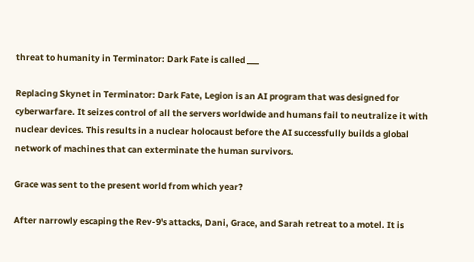threat to humanity in Terminator: Dark Fate is called ___

Replacing Skynet in Terminator: Dark Fate, Legion is an AI program that was designed for cyberwarfare. It seizes control of all the servers worldwide and humans fail to neutralize it with nuclear devices. This results in a nuclear holocaust before the AI successfully builds a global network of machines that can exterminate the human survivors.

Grace was sent to the present world from which year?

After narrowly escaping the Rev-9's attacks, Dani, Grace, and Sarah retreat to a motel. It is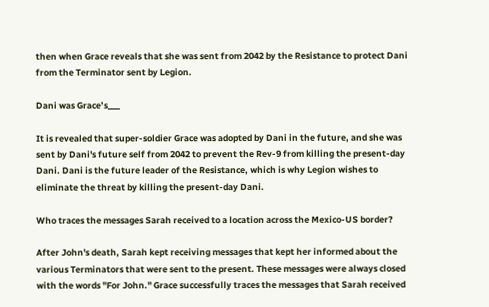then when Grace reveals that she was sent from 2042 by the Resistance to protect Dani from the Terminator sent by Legion.

Dani was Grace’s___

It is revealed that super-soldier Grace was adopted by Dani in the future, and she was sent by Dani's future self from 2042 to prevent the Rev-9 from killing the present-day Dani. Dani is the future leader of the Resistance, which is why Legion wishes to eliminate the threat by killing the present-day Dani.

Who traces the messages Sarah received to a location across the Mexico-US border?

After John's death, Sarah kept receiving messages that kept her informed about the various Terminators that were sent to the present. These messages were always closed with the words "For John." Grace successfully traces the messages that Sarah received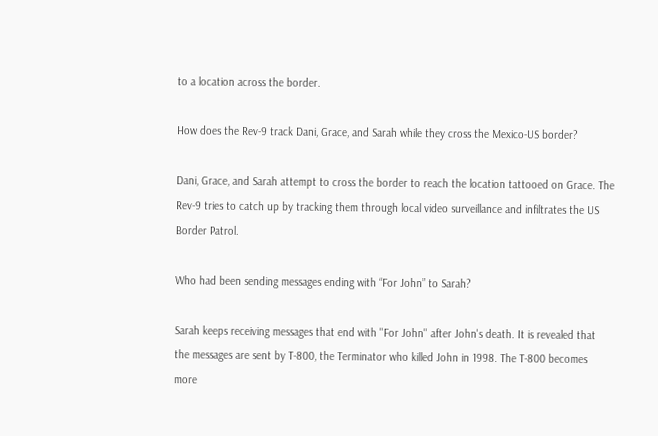to a location across the border.

How does the Rev-9 track Dani, Grace, and Sarah while they cross the Mexico-US border?

Dani, Grace, and Sarah attempt to cross the border to reach the location tattooed on Grace. The Rev-9 tries to catch up by tracking them through local video surveillance and infiltrates the US Border Patrol.

Who had been sending messages ending with “For John” to Sarah?

Sarah keeps receiving messages that end with ''For John'' after John's death. It is revealed that the messages are sent by T-800, the Terminator who killed John in 1998. The T-800 becomes more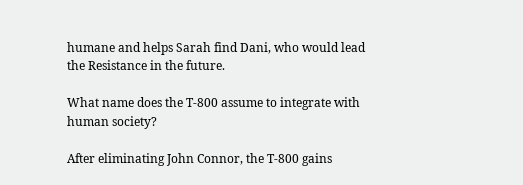humane and helps Sarah find Dani, who would lead the Resistance in the future.

What name does the T-800 assume to integrate with human society?

After eliminating John Connor, the T-800 gains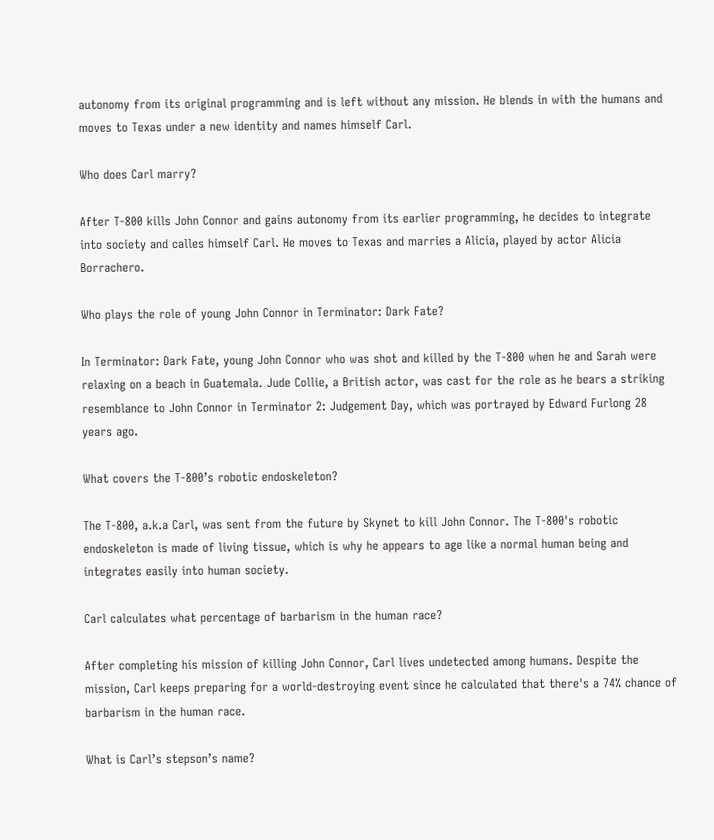autonomy from its original programming and is left without any mission. He blends in with the humans and moves to Texas under a new identity and names himself Carl.

Who does Carl marry?

After T-800 kills John Connor and gains autonomy from its earlier programming, he decides to integrate into society and calles himself Carl. He moves to Texas and marries a Alicia, played by actor Alicia Borrachero.

Who plays the role of young John Connor in Terminator: Dark Fate?

In Terminator: Dark Fate, young John Connor who was shot and killed by the T-800 when he and Sarah were relaxing on a beach in Guatemala. Jude Collie, a British actor, was cast for the role as he bears a striking resemblance to John Connor in Terminator 2: Judgement Day, which was portrayed by Edward Furlong 28 years ago.

What covers the T-800’s robotic endoskeleton?

The T-800, a.k.a Carl, was sent from the future by Skynet to kill John Connor. The T-800's robotic endoskeleton is made of living tissue, which is why he appears to age like a normal human being and integrates easily into human society.

Carl calculates what percentage of barbarism in the human race?

After completing his mission of killing John Connor, Carl lives undetected among humans. Despite the mission, Carl keeps preparing for a world-destroying event since he calculated that there's a 74% chance of barbarism in the human race.

What is Carl’s stepson’s name?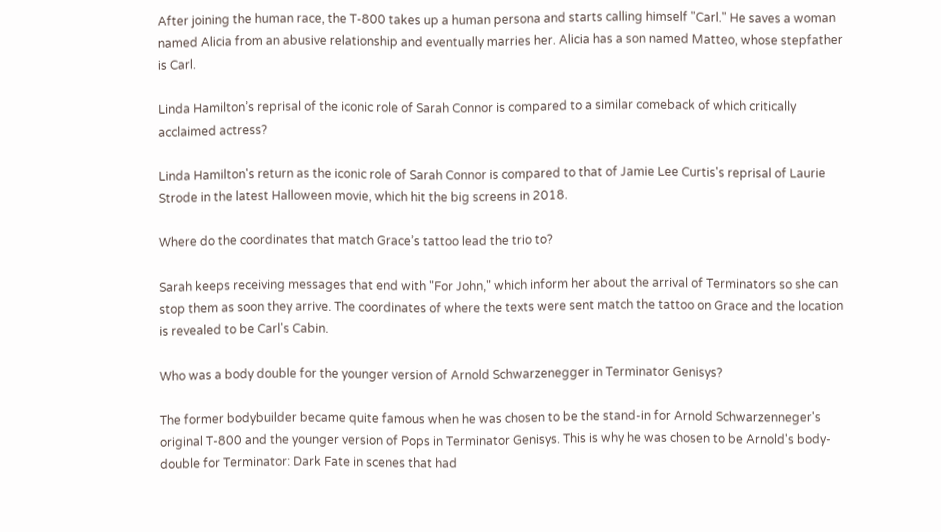After joining the human race, the T-800 takes up a human persona and starts calling himself "Carl." He saves a woman named Alicia from an abusive relationship and eventually marries her. Alicia has a son named Matteo, whose stepfather is Carl.

Linda Hamilton’s reprisal of the iconic role of Sarah Connor is compared to a similar comeback of which critically acclaimed actress?

Linda Hamilton's return as the iconic role of Sarah Connor is compared to that of Jamie Lee Curtis's reprisal of Laurie Strode in the latest Halloween movie, which hit the big screens in 2018.

Where do the coordinates that match Grace’s tattoo lead the trio to?

Sarah keeps receiving messages that end with "For John," which inform her about the arrival of Terminators so she can stop them as soon they arrive. The coordinates of where the texts were sent match the tattoo on Grace and the location is revealed to be Carl's Cabin.

Who was a body double for the younger version of Arnold Schwarzenegger in Terminator Genisys?

The former bodybuilder became quite famous when he was chosen to be the stand-in for Arnold Schwarzenneger's original T-800 and the younger version of Pops in Terminator Genisys. This is why he was chosen to be Arnold's body-double for Terminator: Dark Fate in scenes that had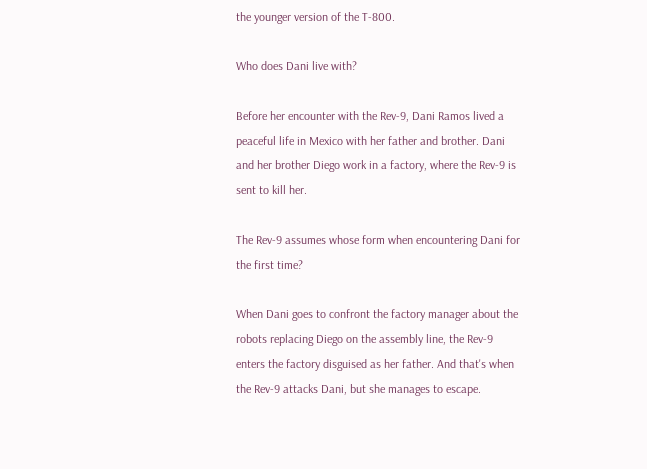the younger version of the T-800.

Who does Dani live with?

Before her encounter with the Rev-9, Dani Ramos lived a peaceful life in Mexico with her father and brother. Dani and her brother Diego work in a factory, where the Rev-9 is sent to kill her.

The Rev-9 assumes whose form when encountering Dani for the first time?

When Dani goes to confront the factory manager about the robots replacing Diego on the assembly line, the Rev-9 enters the factory disguised as her father. And that's when the Rev-9 attacks Dani, but she manages to escape.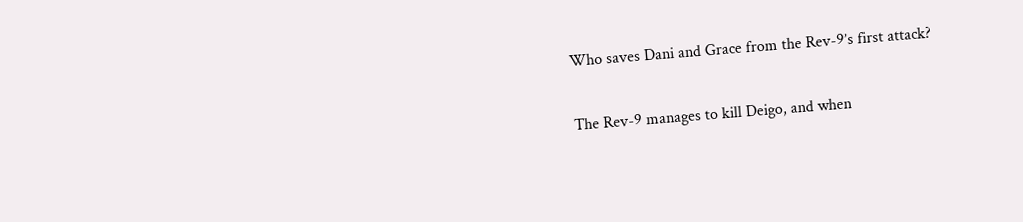Who saves Dani and Grace from the Rev-9’s first attack?

The Rev-9 manages to kill Deigo, and when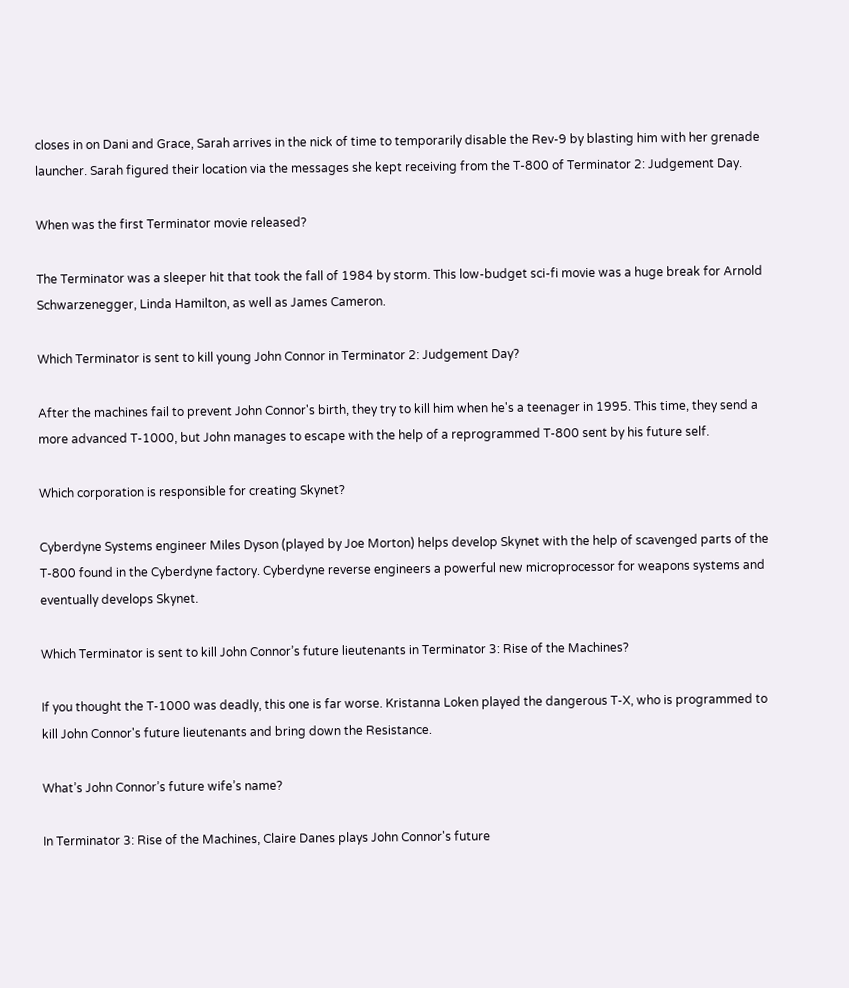closes in on Dani and Grace, Sarah arrives in the nick of time to temporarily disable the Rev-9 by blasting him with her grenade launcher. Sarah figured their location via the messages she kept receiving from the T-800 of Terminator 2: Judgement Day.

When was the first Terminator movie released?

The Terminator was a sleeper hit that took the fall of 1984 by storm. This low-budget sci-fi movie was a huge break for Arnold Schwarzenegger, Linda Hamilton, as well as James Cameron.

Which Terminator is sent to kill young John Connor in Terminator 2: Judgement Day?

After the machines fail to prevent John Connor's birth, they try to kill him when he's a teenager in 1995. This time, they send a more advanced T-1000, but John manages to escape with the help of a reprogrammed T-800 sent by his future self.

Which corporation is responsible for creating Skynet?

Cyberdyne Systems engineer Miles Dyson (played by Joe Morton) helps develop Skynet with the help of scavenged parts of the T-800 found in the Cyberdyne factory. Cyberdyne reverse engineers a powerful new microprocessor for weapons systems and eventually develops Skynet.

Which Terminator is sent to kill John Connor’s future lieutenants in Terminator 3: Rise of the Machines?

If you thought the T-1000 was deadly, this one is far worse. Kristanna Loken played the dangerous T-X, who is programmed to kill John Connor's future lieutenants and bring down the Resistance.

What’s John Connor’s future wife’s name?

In Terminator 3: Rise of the Machines, Claire Danes plays John Connor's future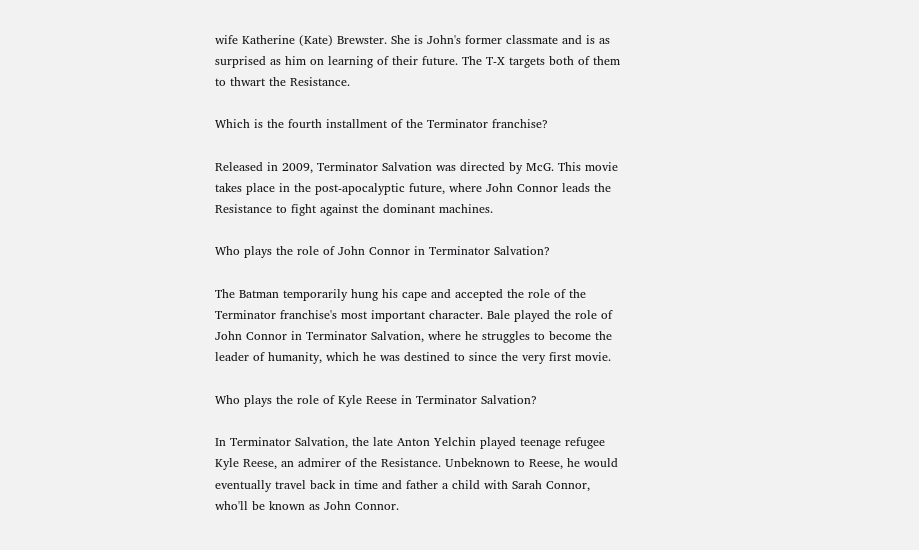wife Katherine (Kate) Brewster. She is John's former classmate and is as surprised as him on learning of their future. The T-X targets both of them to thwart the Resistance.

Which is the fourth installment of the Terminator franchise?

Released in 2009, Terminator Salvation was directed by McG. This movie takes place in the post-apocalyptic future, where John Connor leads the Resistance to fight against the dominant machines.

Who plays the role of John Connor in Terminator Salvation?

The Batman temporarily hung his cape and accepted the role of the Terminator franchise's most important character. Bale played the role of John Connor in Terminator Salvation, where he struggles to become the leader of humanity, which he was destined to since the very first movie.

Who plays the role of Kyle Reese in Terminator Salvation?

In Terminator Salvation, the late Anton Yelchin played teenage refugee Kyle Reese, an admirer of the Resistance. Unbeknown to Reese, he would eventually travel back in time and father a child with Sarah Connor, who'll be known as John Connor.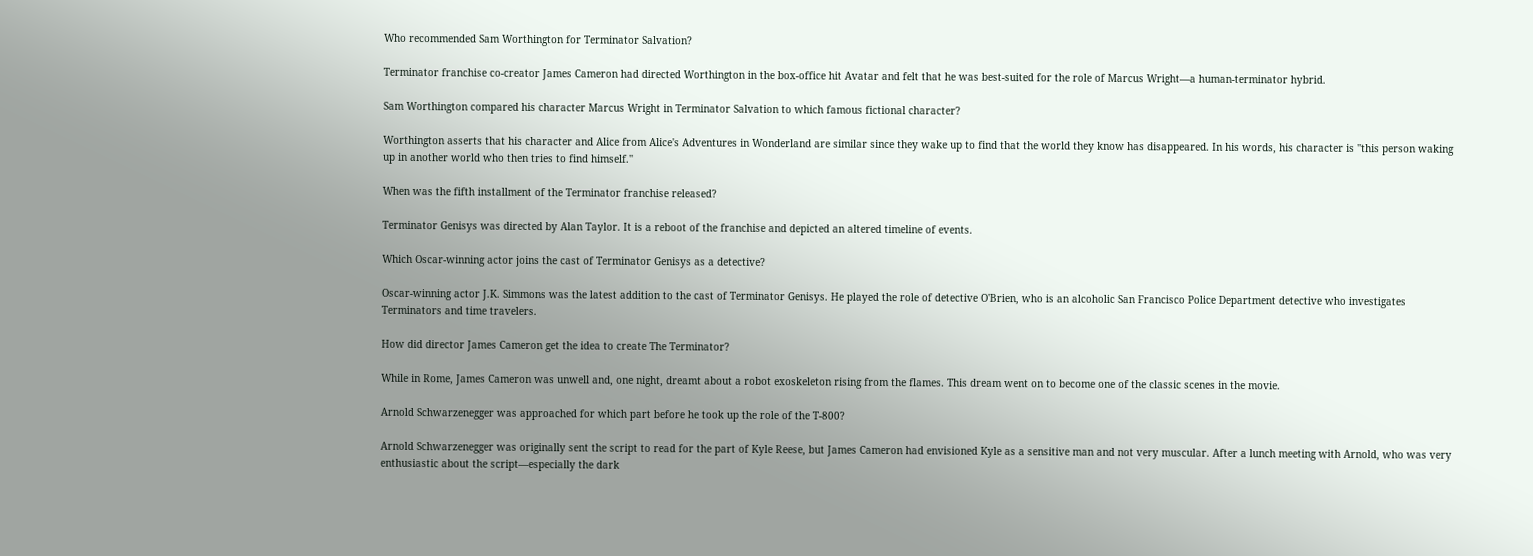Who recommended Sam Worthington for Terminator Salvation?

Terminator franchise co-creator James Cameron had directed Worthington in the box-office hit Avatar and felt that he was best-suited for the role of Marcus Wright—a human-terminator hybrid.

Sam Worthington compared his character Marcus Wright in Terminator Salvation to which famous fictional character?

Worthington asserts that his character and Alice from Alice's Adventures in Wonderland are similar since they wake up to find that the world they know has disappeared. In his words, his character is ''this person waking up in another world who then tries to find himself.''

When was the fifth installment of the Terminator franchise released?

Terminator Genisys was directed by Alan Taylor. It is a reboot of the franchise and depicted an altered timeline of events.

Which Oscar-winning actor joins the cast of Terminator Genisys as a detective?

Oscar-winning actor J.K. Simmons was the latest addition to the cast of Terminator Genisys. He played the role of detective O'Brien, who is an alcoholic San Francisco Police Department detective who investigates Terminators and time travelers.

How did director James Cameron get the idea to create The Terminator?

While in Rome, James Cameron was unwell and, one night, dreamt about a robot exoskeleton rising from the flames. This dream went on to become one of the classic scenes in the movie.

Arnold Schwarzenegger was approached for which part before he took up the role of the T-800?

Arnold Schwarzenegger was originally sent the script to read for the part of Kyle Reese, but James Cameron had envisioned Kyle as a sensitive man and not very muscular. After a lunch meeting with Arnold, who was very enthusiastic about the script—especially the dark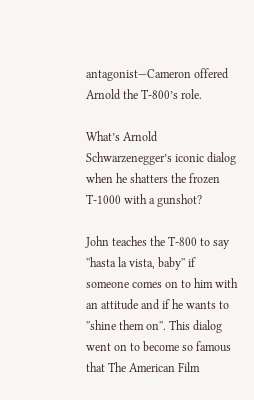antagonist—Cameron offered Arnold the T-800’s role.

What’s Arnold Schwarzenegger’s iconic dialog when he shatters the frozen T-1000 with a gunshot?

John teaches the T-800 to say ''hasta la vista, baby'' if someone comes on to him with an attitude and if he wants to ''shine them on''. This dialog went on to become so famous that The American Film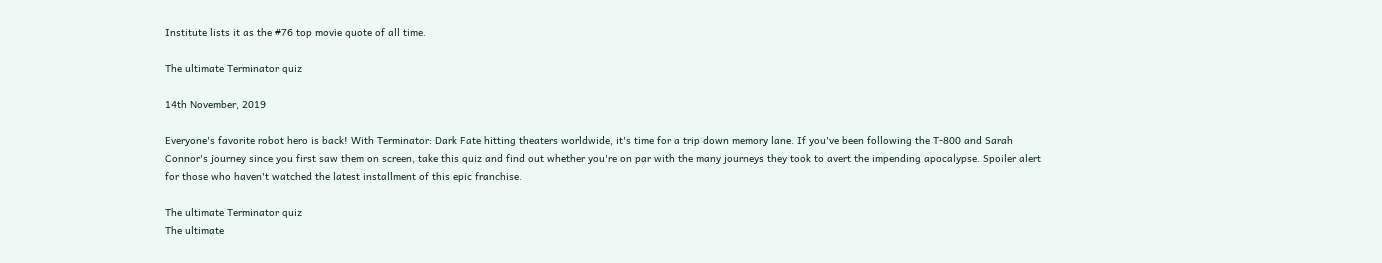Institute lists it as the #76 top movie quote of all time.

The ultimate Terminator quiz

14th November, 2019

Everyone's favorite robot hero is back! With Terminator: Dark Fate hitting theaters worldwide, it's time for a trip down memory lane. If you've been following the T-800 and Sarah Connor's journey since you first saw them on screen, take this quiz and find out whether you're on par with the many journeys they took to avert the impending apocalypse. Spoiler alert for those who haven't watched the latest installment of this epic franchise.

The ultimate Terminator quiz
The ultimate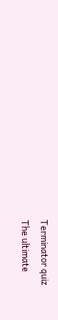Terminator quiz
The ultimate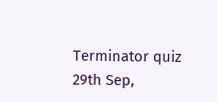Terminator quiz
29th Sep,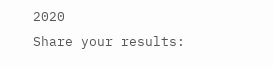2020
Share your results: